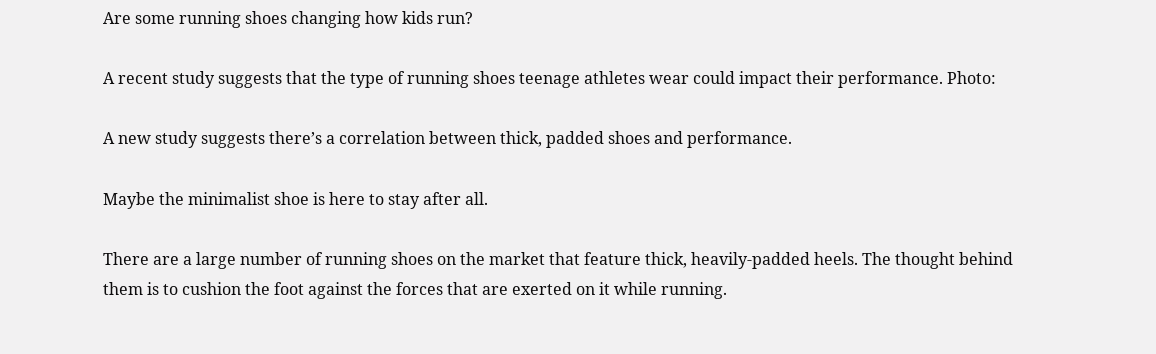Are some running shoes changing how kids run?

A recent study suggests that the type of running shoes teenage athletes wear could impact their performance. Photo:

A new study suggests there’s a correlation between thick, padded shoes and performance.

Maybe the minimalist shoe is here to stay after all.

There are a large number of running shoes on the market that feature thick, heavily-padded heels. The thought behind them is to cushion the foot against the forces that are exerted on it while running.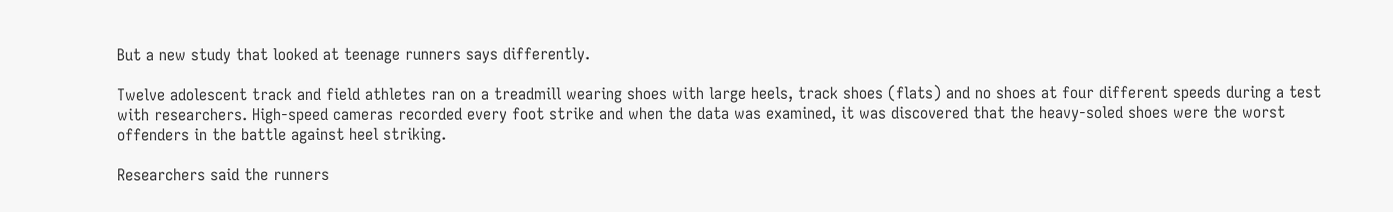But a new study that looked at teenage runners says differently.

Twelve adolescent track and field athletes ran on a treadmill wearing shoes with large heels, track shoes (flats) and no shoes at four different speeds during a test with researchers. High-speed cameras recorded every foot strike and when the data was examined, it was discovered that the heavy-soled shoes were the worst offenders in the battle against heel striking.

Researchers said the runners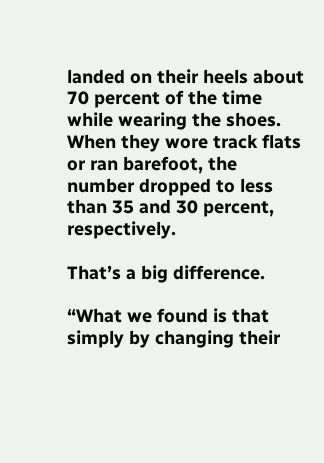landed on their heels about 70 percent of the time while wearing the shoes. When they wore track flats or ran barefoot, the number dropped to less than 35 and 30 percent, respectively.

That’s a big difference.

“What we found is that simply by changing their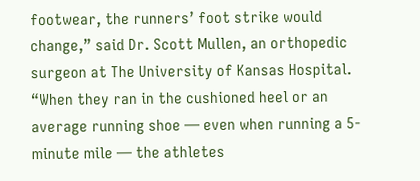footwear, the runners’ foot strike would change,” said Dr. Scott Mullen, an orthopedic surgeon at The University of Kansas Hospital. “When they ran in the cushioned heel or an average running shoe — even when running a 5-minute mile — the athletes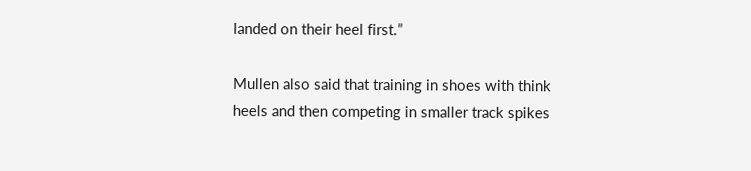landed on their heel first.”

Mullen also said that training in shoes with think heels and then competing in smaller track spikes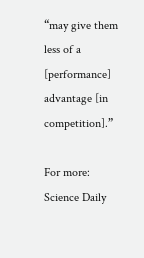“may give them less of a [performance] advantage [in competition].”

For more: Science Daily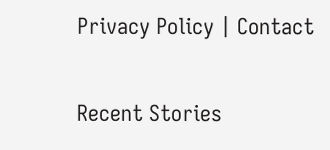Privacy Policy | Contact

Recent Stories